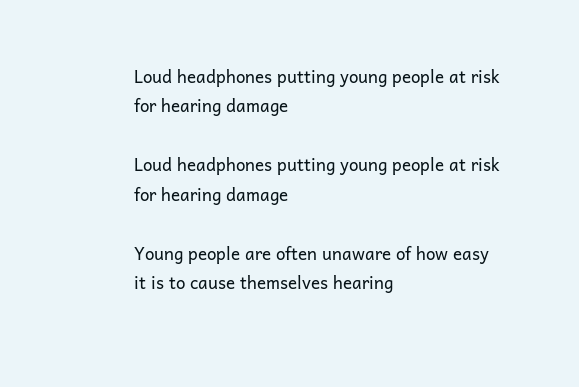Loud headphones putting young people at risk for hearing damage

Loud headphones putting young people at risk for hearing damage

Young people are often unaware of how easy it is to cause themselves hearing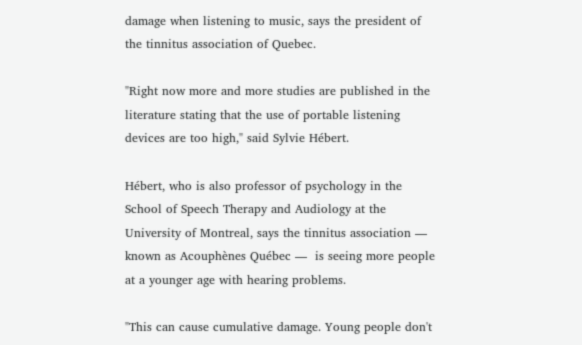damage when listening to music, says the president of the tinnitus association of Quebec.

"Right now more and more studies are published in the literature stating that the use of portable listening devices are too high," said Sylvie Hébert.

Hébert, who is also professor of psychology in the School of Speech Therapy and Audiology at the University of Montreal, says the tinnitus association — known as Acouphènes Québec —  is seeing more people at a younger age with hearing problems.

"This can cause cumulative damage. Young people don't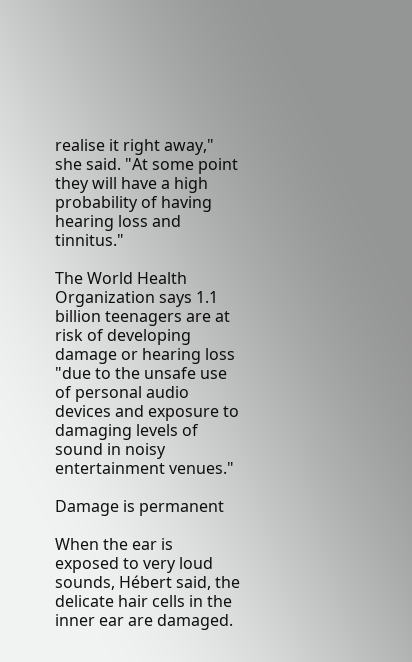realise it right away," she said. "At some point they will have a high probability of having hearing loss and tinnitus."

The World Health Organization says 1.1 billion teenagers are at risk of developing damage or hearing loss "due to the unsafe use of personal audio devices and exposure to damaging levels of sound in noisy entertainment venues."

Damage is permanent

When the ear is exposed to very loud sounds, Hébert said, the delicate hair cells in the inner ear are damaged.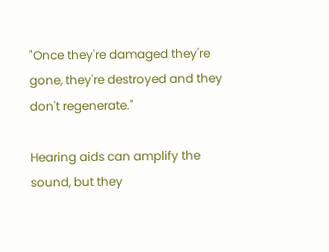"Once they're damaged they're gone, they're destroyed and they don't regenerate."

Hearing aids can amplify the sound, but they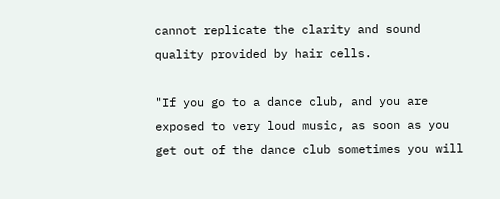cannot replicate the clarity and sound quality provided by hair cells.

"If you go to a dance club, and you are exposed to very loud music, as soon as you get out of the dance club sometimes you will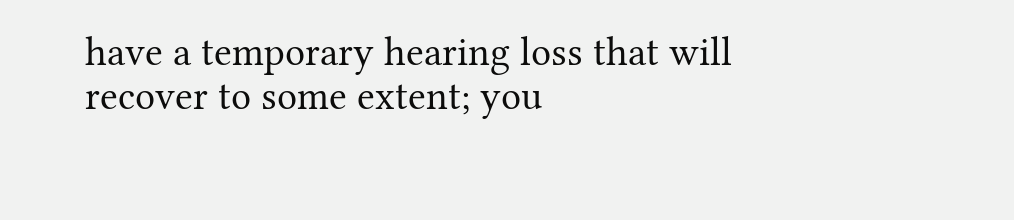have a temporary hearing loss that will recover to some extent; you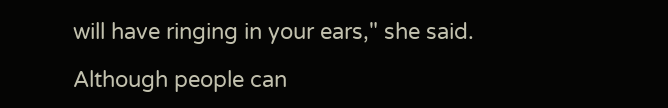will have ringing in your ears," she said.

Although people can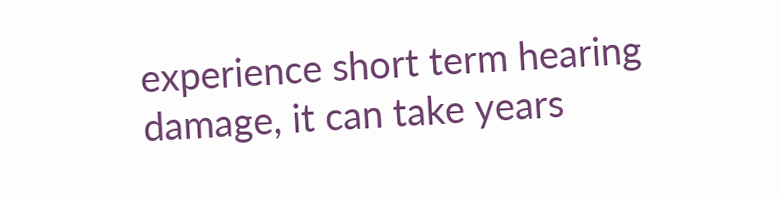experience short term hearing damage, it can take years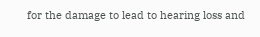for the damage to lead to hearing loss and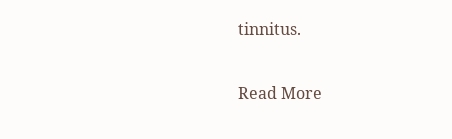tinnitus.

Read More